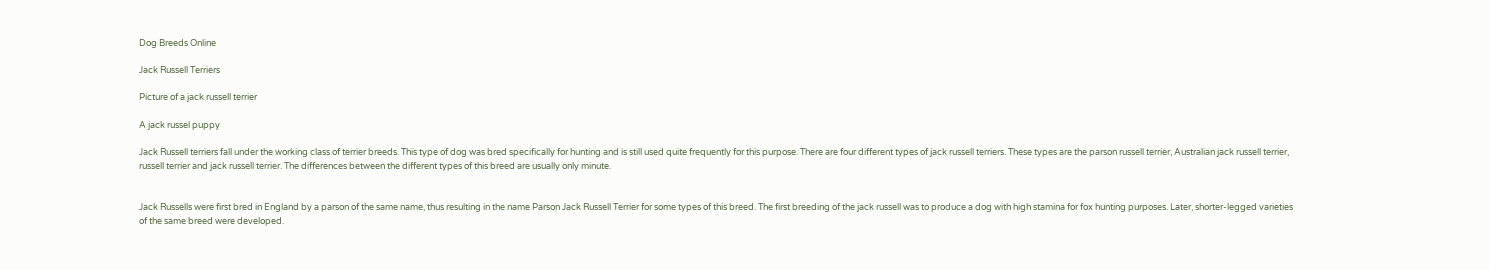Dog Breeds Online

Jack Russell Terriers

Picture of a jack russell terrier

A jack russel puppy

Jack Russell terriers fall under the working class of terrier breeds. This type of dog was bred specifically for hunting and is still used quite frequently for this purpose. There are four different types of jack russell terriers. These types are the parson russell terrier, Australian jack russell terrier, russell terrier and jack russell terrier. The differences between the different types of this breed are usually only minute.


Jack Russells were first bred in England by a parson of the same name, thus resulting in the name Parson Jack Russell Terrier for some types of this breed. The first breeding of the jack russell was to produce a dog with high stamina for fox hunting purposes. Later, shorter-legged varieties of the same breed were developed.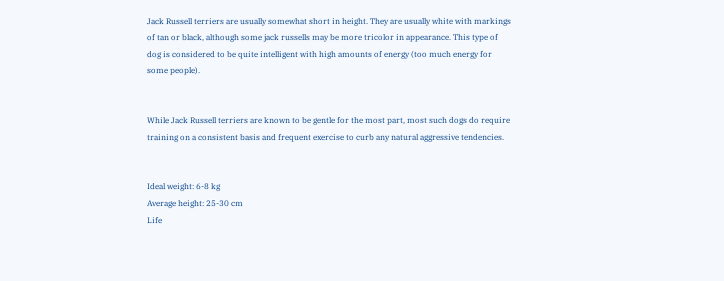Jack Russell terriers are usually somewhat short in height. They are usually white with markings of tan or black, although some jack russells may be more tricolor in appearance. This type of dog is considered to be quite intelligent with high amounts of energy (too much energy for some people).


While Jack Russell terriers are known to be gentle for the most part, most such dogs do require training on a consistent basis and frequent exercise to curb any natural aggressive tendencies.


Ideal weight: 6-8 kg
Average height: 25-30 cm
Life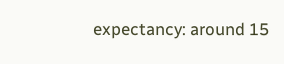expectancy: around 15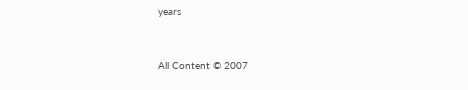years


All Content © 2007